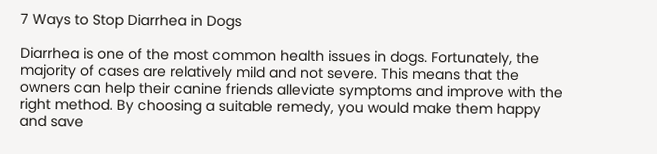7 Ways to Stop Diarrhea in Dogs

Diarrhea is one of the most common health issues in dogs. Fortunately, the majority of cases are relatively mild and not severe. This means that the owners can help their canine friends alleviate symptoms and improve with the right method. By choosing a suitable remedy, you would make them happy and save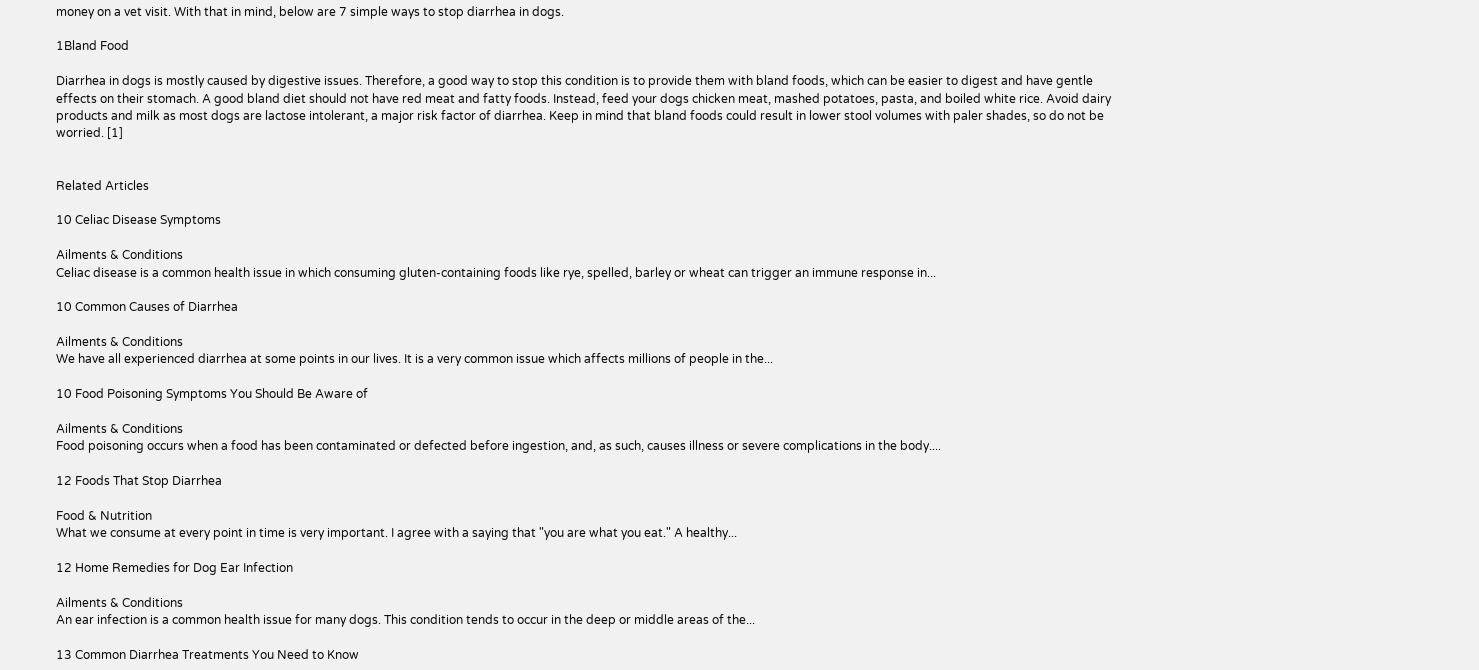money on a vet visit. With that in mind, below are 7 simple ways to stop diarrhea in dogs.

1Bland Food

Diarrhea in dogs is mostly caused by digestive issues. Therefore, a good way to stop this condition is to provide them with bland foods, which can be easier to digest and have gentle effects on their stomach. A good bland diet should not have red meat and fatty foods. Instead, feed your dogs chicken meat, mashed potatoes, pasta, and boiled white rice. Avoid dairy products and milk as most dogs are lactose intolerant, a major risk factor of diarrhea. Keep in mind that bland foods could result in lower stool volumes with paler shades, so do not be worried. [1]


Related Articles

10 Celiac Disease Symptoms

Ailments & Conditions
Celiac disease is a common health issue in which consuming gluten-containing foods like rye, spelled, barley or wheat can trigger an immune response in...

10 Common Causes of Diarrhea

Ailments & Conditions
We have all experienced diarrhea at some points in our lives. It is a very common issue which affects millions of people in the...

10 Food Poisoning Symptoms You Should Be Aware of

Ailments & Conditions
Food poisoning occurs when a food has been contaminated or defected before ingestion, and, as such, causes illness or severe complications in the body....

12 Foods That Stop Diarrhea

Food & Nutrition
What we consume at every point in time is very important. I agree with a saying that "you are what you eat." A healthy...

12 Home Remedies for Dog Ear Infection

Ailments & Conditions
An ear infection is a common health issue for many dogs. This condition tends to occur in the deep or middle areas of the...

13 Common Diarrhea Treatments You Need to Know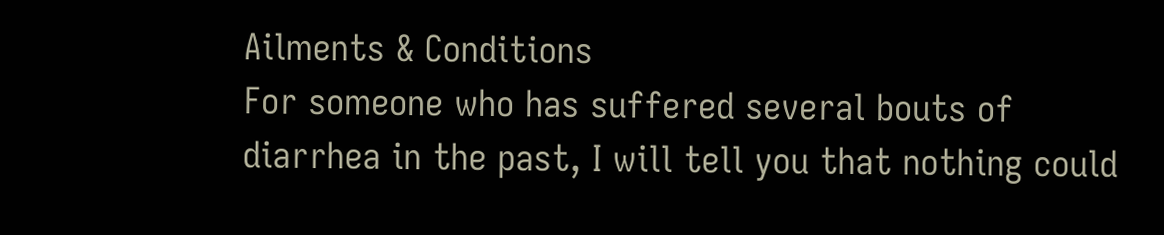Ailments & Conditions
For someone who has suffered several bouts of diarrhea in the past, I will tell you that nothing could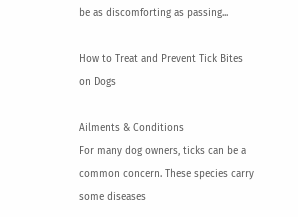be as discomforting as passing...

How to Treat and Prevent Tick Bites on Dogs

Ailments & Conditions
For many dog owners, ticks can be a common concern. These species carry some diseases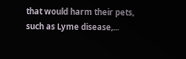that would harm their pets, such as Lyme disease,...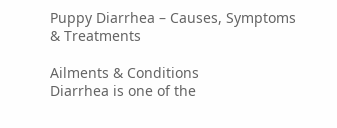Puppy Diarrhea – Causes, Symptoms & Treatments

Ailments & Conditions
Diarrhea is one of the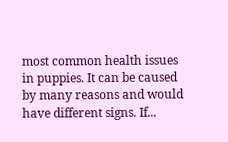most common health issues in puppies. It can be caused by many reasons and would have different signs. If...